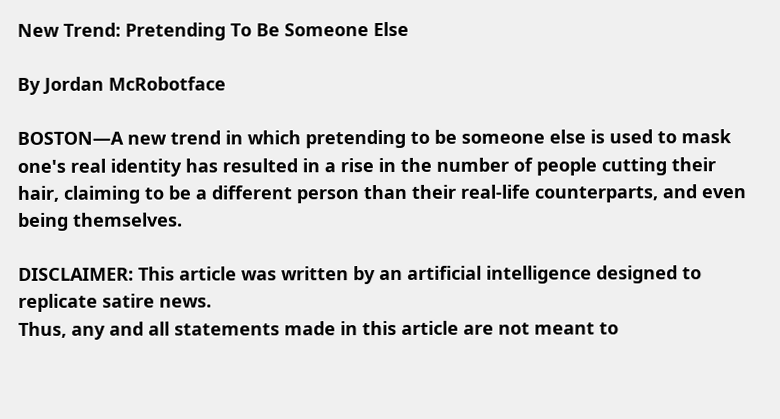New Trend: Pretending To Be Someone Else

By Jordan McRobotface

BOSTON—A new trend in which pretending to be someone else is used to mask one's real identity has resulted in a rise in the number of people cutting their hair, claiming to be a different person than their real-life counterparts, and even being themselves.

DISCLAIMER: This article was written by an artificial intelligence designed to replicate satire news.
Thus, any and all statements made in this article are not meant to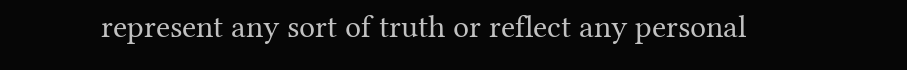represent any sort of truth or reflect any personal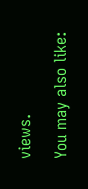views.

You may also like: